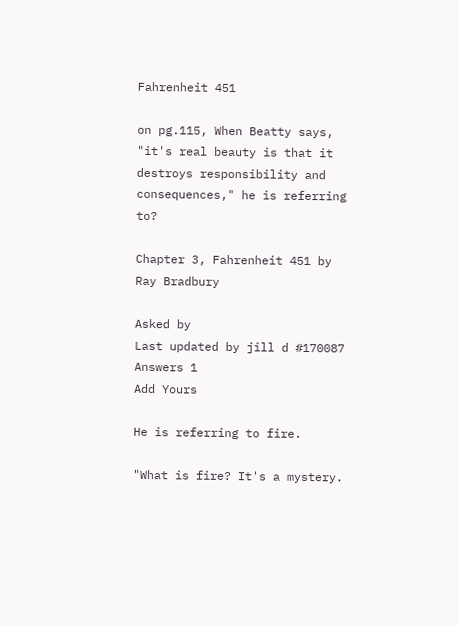Fahrenheit 451

on pg.115, When Beatty says, "it's real beauty is that it destroys responsibility and consequences," he is referring to?

Chapter 3, Fahrenheit 451 by Ray Bradbury

Asked by
Last updated by jill d #170087
Answers 1
Add Yours

He is referring to fire.

"What is fire? It's a mystery.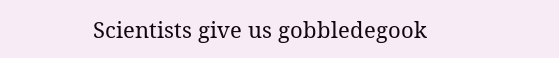Scientists give us gobbledegook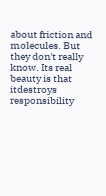about friction and molecules. But they don't really know. Its real beauty is that itdestroys responsibility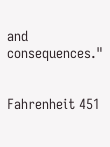and consequences."


Fahrenheit 451